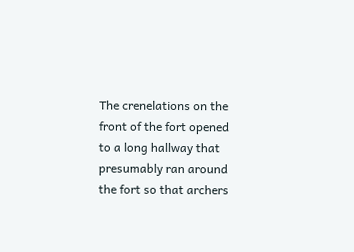The crenelations on the front of the fort opened to a long hallway that presumably ran around the fort so that archers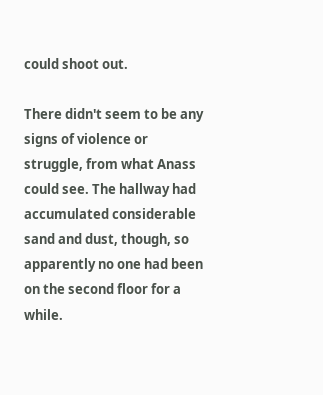could shoot out.

There didn't seem to be any signs of violence or struggle, from what Anass could see. The hallway had accumulated considerable sand and dust, though, so apparently no one had been on the second floor for a while.